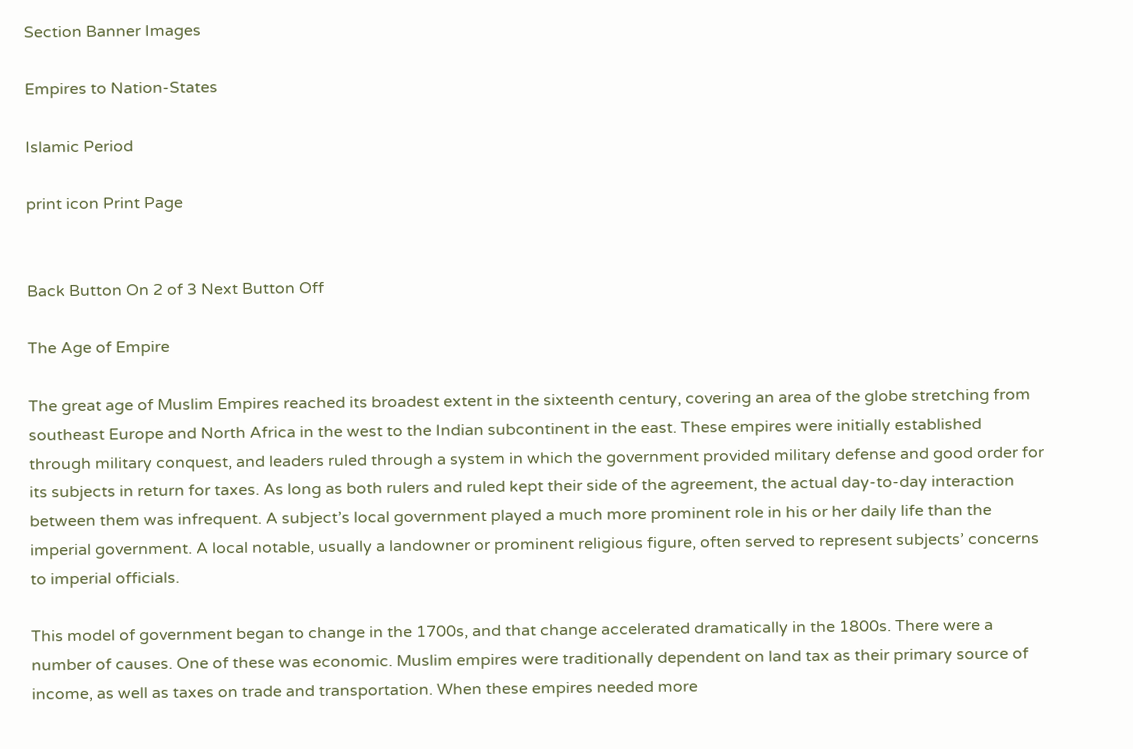Section Banner Images

Empires to Nation-States

Islamic Period

print icon Print Page


Back Button On 2 of 3 Next Button Off

The Age of Empire

The great age of Muslim Empires reached its broadest extent in the sixteenth century, covering an area of the globe stretching from southeast Europe and North Africa in the west to the Indian subcontinent in the east. These empires were initially established through military conquest, and leaders ruled through a system in which the government provided military defense and good order for its subjects in return for taxes. As long as both rulers and ruled kept their side of the agreement, the actual day-to-day interaction between them was infrequent. A subject’s local government played a much more prominent role in his or her daily life than the imperial government. A local notable, usually a landowner or prominent religious figure, often served to represent subjects’ concerns to imperial officials.

This model of government began to change in the 1700s, and that change accelerated dramatically in the 1800s. There were a number of causes. One of these was economic. Muslim empires were traditionally dependent on land tax as their primary source of income, as well as taxes on trade and transportation. When these empires needed more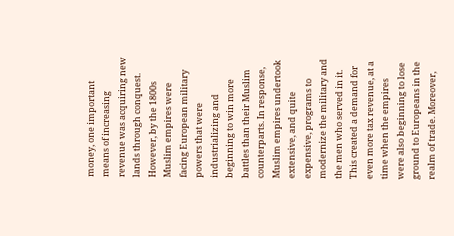money, one important means of increasing revenue was acquiring new lands through conquest. However, by the 1800s Muslim empires were facing European military powers that were industrializing and beginning to win more battles than their Muslim counterparts. In response, Muslim empires undertook extensive, and quite expensive, programs to modernize the military and the men who served in it. This created a demand for even more tax revenue, at a time when the empires were also beginning to lose ground to Europeans in the realm of trade. Moreover,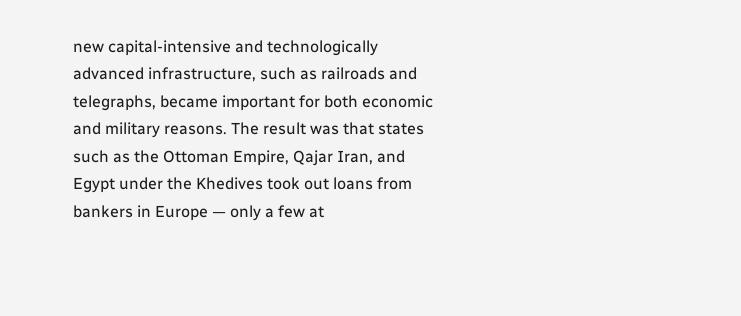new capital-intensive and technologically advanced infrastructure, such as railroads and telegraphs, became important for both economic and military reasons. The result was that states such as the Ottoman Empire, Qajar Iran, and Egypt under the Khedives took out loans from bankers in Europe — only a few at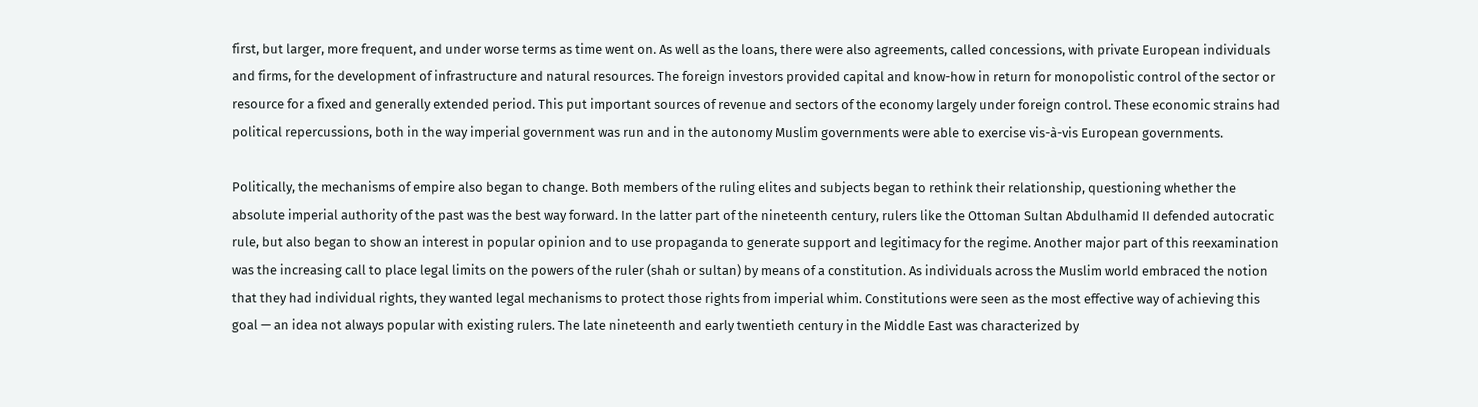first, but larger, more frequent, and under worse terms as time went on. As well as the loans, there were also agreements, called concessions, with private European individuals and firms, for the development of infrastructure and natural resources. The foreign investors provided capital and know-how in return for monopolistic control of the sector or resource for a fixed and generally extended period. This put important sources of revenue and sectors of the economy largely under foreign control. These economic strains had political repercussions, both in the way imperial government was run and in the autonomy Muslim governments were able to exercise vis-à-vis European governments.

Politically, the mechanisms of empire also began to change. Both members of the ruling elites and subjects began to rethink their relationship, questioning whether the absolute imperial authority of the past was the best way forward. In the latter part of the nineteenth century, rulers like the Ottoman Sultan Abdulhamid II defended autocratic rule, but also began to show an interest in popular opinion and to use propaganda to generate support and legitimacy for the regime. Another major part of this reexamination was the increasing call to place legal limits on the powers of the ruler (shah or sultan) by means of a constitution. As individuals across the Muslim world embraced the notion that they had individual rights, they wanted legal mechanisms to protect those rights from imperial whim. Constitutions were seen as the most effective way of achieving this goal — an idea not always popular with existing rulers. The late nineteenth and early twentieth century in the Middle East was characterized by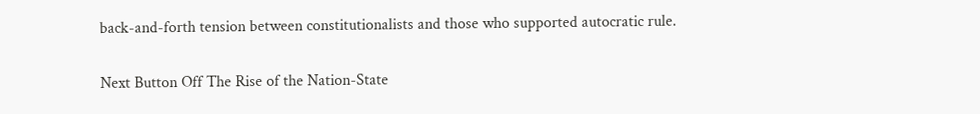back-and-forth tension between constitutionalists and those who supported autocratic rule.

Next Button Off The Rise of the Nation-State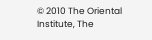© 2010 The Oriental Institute, The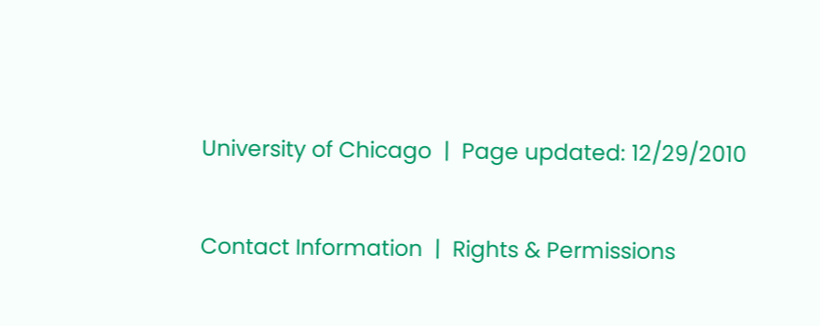University of Chicago  |  Page updated: 12/29/2010

Contact Information  |  Rights & Permissions